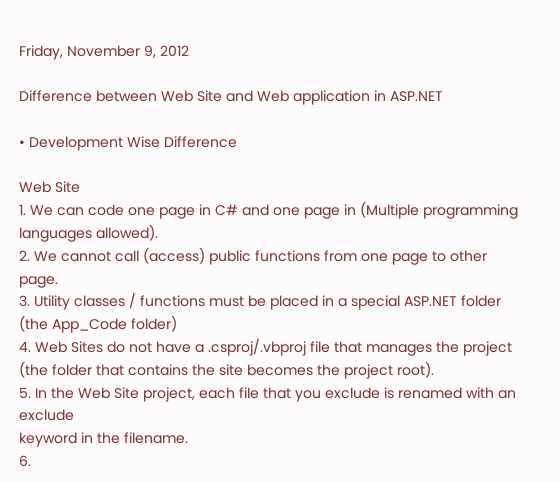Friday, November 9, 2012

Difference between Web Site and Web application in ASP.NET

• Development Wise Difference

Web Site
1. We can code one page in C# and one page in (Multiple programming languages allowed).
2. We cannot call (access) public functions from one page to other page.
3. Utility classes / functions must be placed in a special ASP.NET folder (the App_Code folder)
4. Web Sites do not have a .csproj/.vbproj file that manages the project (the folder that contains the site becomes the project root).
5. In the Web Site project, each file that you exclude is renamed with an exclude
keyword in the filename.
6.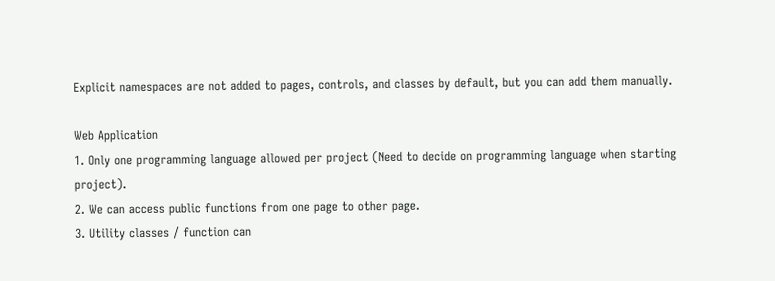Explicit namespaces are not added to pages, controls, and classes by default, but you can add them manually.

Web Application
1. Only one programming language allowed per project (Need to decide on programming language when starting project).
2. We can access public functions from one page to other page.
3. Utility classes / function can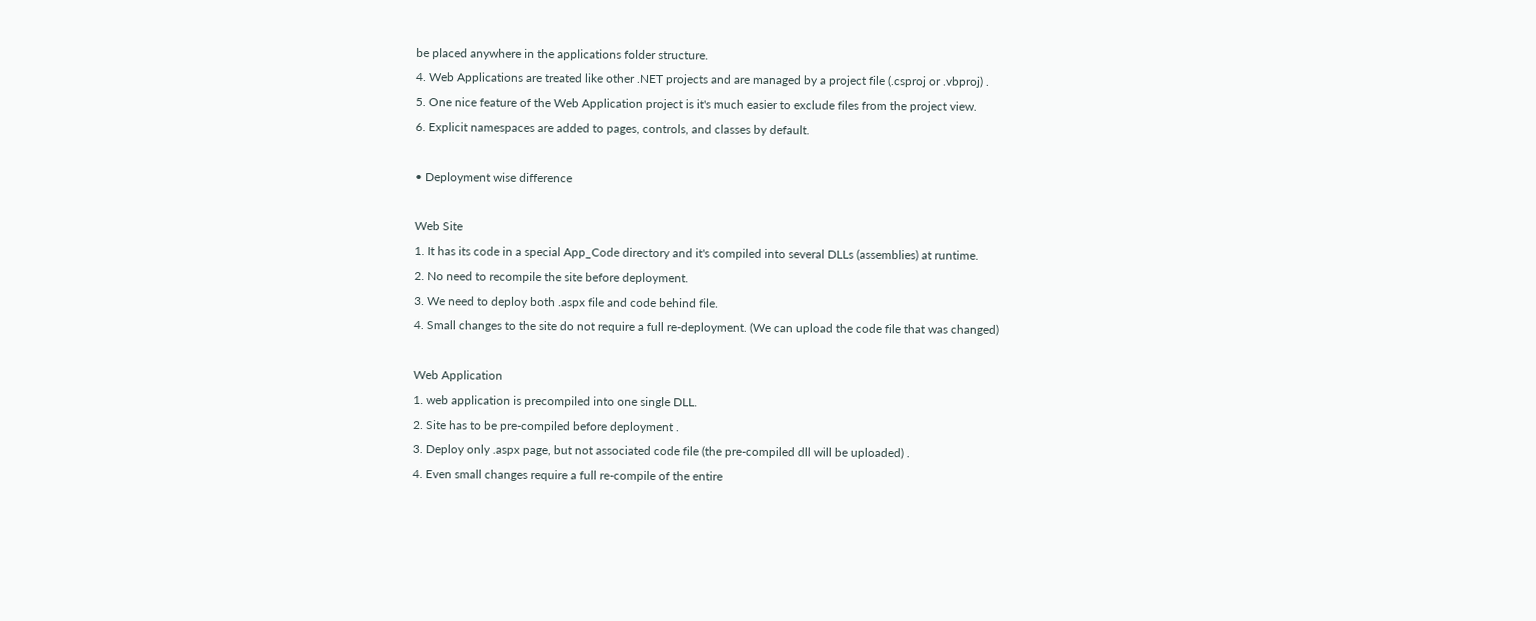be placed anywhere in the applications folder structure.
4. Web Applications are treated like other .NET projects and are managed by a project file (.csproj or .vbproj) .
5. One nice feature of the Web Application project is it's much easier to exclude files from the project view.
6. Explicit namespaces are added to pages, controls, and classes by default.

• Deployment wise difference

Web Site
1. It has its code in a special App_Code directory and it's compiled into several DLLs (assemblies) at runtime.
2. No need to recompile the site before deployment.
3. We need to deploy both .aspx file and code behind file.
4. Small changes to the site do not require a full re-deployment. (We can upload the code file that was changed)

Web Application
1. web application is precompiled into one single DLL.
2. Site has to be pre-compiled before deployment .
3. Deploy only .aspx page, but not associated code file (the pre-compiled dll will be uploaded) .
4. Even small changes require a full re-compile of the entire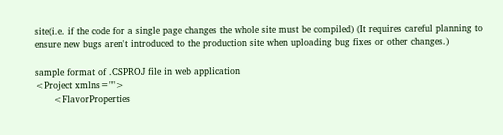site(i.e. if the code for a single page changes the whole site must be compiled) (It requires careful planning to ensure new bugs aren't introduced to the production site when uploading bug fixes or other changes.)

sample format of .CSPROJ file in web application
<Project xmlns="">
      <FlavorProperties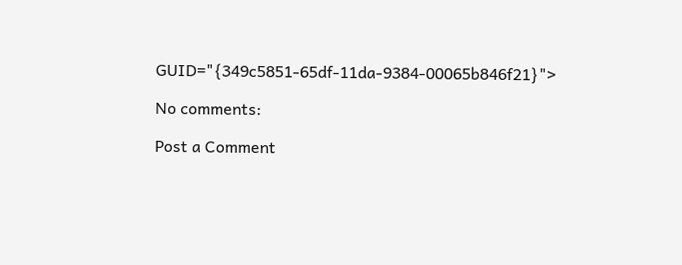GUID="{349c5851-65df-11da-9384-00065b846f21}">

No comments:

Post a Comment